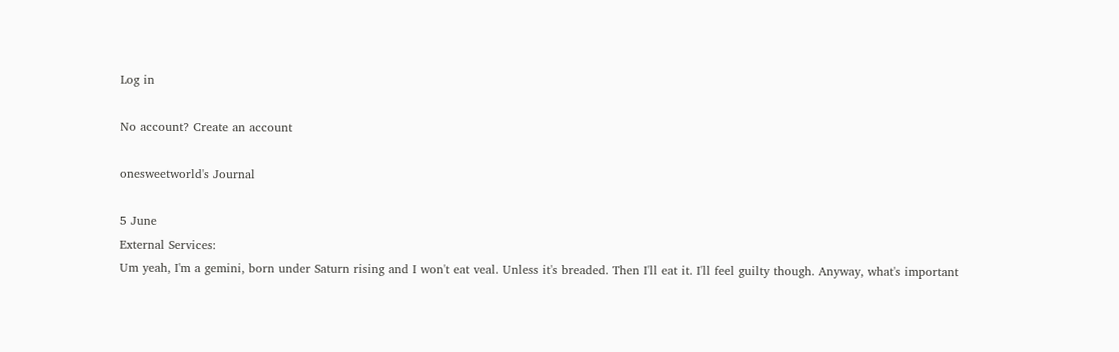Log in

No account? Create an account

onesweetworld's Journal

5 June
External Services:
Um yeah, I'm a gemini, born under Saturn rising and I won't eat veal. Unless it's breaded. Then I'll eat it. I'll feel guilty though. Anyway, what's important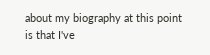about my biography at this point is that I've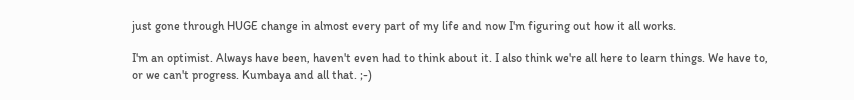just gone through HUGE change in almost every part of my life and now I'm figuring out how it all works.

I'm an optimist. Always have been, haven't even had to think about it. I also think we're all here to learn things. We have to, or we can't progress. Kumbaya and all that. ;-)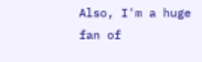Also, I'm a huge fan of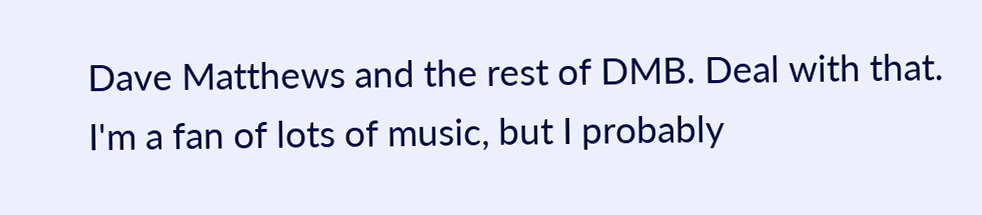Dave Matthews and the rest of DMB. Deal with that. I'm a fan of lots of music, but I probably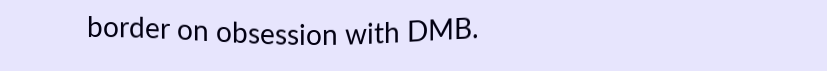border on obsession with DMB.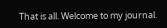That is all. Welcome to my journal.